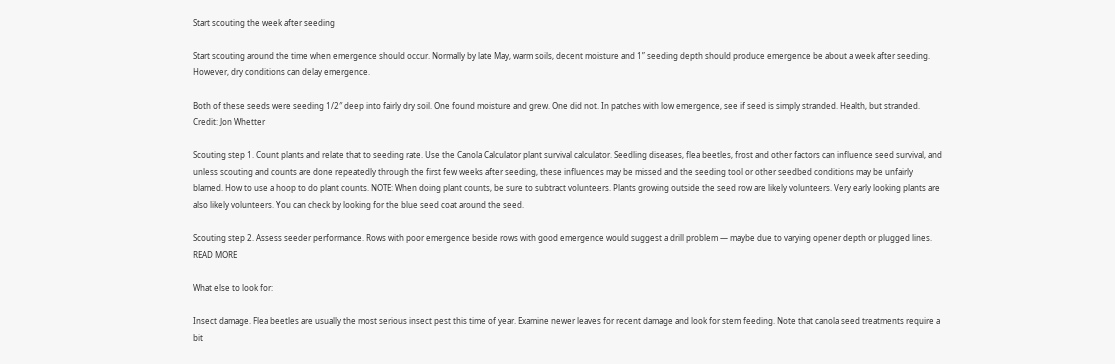Start scouting the week after seeding

Start scouting around the time when emergence should occur. Normally by late May, warm soils, decent moisture and 1” seeding depth should produce emergence be about a week after seeding. However, dry conditions can delay emergence.

Both of these seeds were seeding 1/2″ deep into fairly dry soil. One found moisture and grew. One did not. In patches with low emergence, see if seed is simply stranded. Health, but stranded. Credit: Jon Whetter

Scouting step 1. Count plants and relate that to seeding rate. Use the Canola Calculator plant survival calculator. Seedling diseases, flea beetles, frost and other factors can influence seed survival, and unless scouting and counts are done repeatedly through the first few weeks after seeding, these influences may be missed and the seeding tool or other seedbed conditions may be unfairly blamed. How to use a hoop to do plant counts. NOTE: When doing plant counts, be sure to subtract volunteers. Plants growing outside the seed row are likely volunteers. Very early looking plants are also likely volunteers. You can check by looking for the blue seed coat around the seed.

Scouting step 2. Assess seeder performance. Rows with poor emergence beside rows with good emergence would suggest a drill problem — maybe due to varying opener depth or plugged lines. READ MORE

What else to look for:

Insect damage. Flea beetles are usually the most serious insect pest this time of year. Examine newer leaves for recent damage and look for stem feeding. Note that canola seed treatments require a bit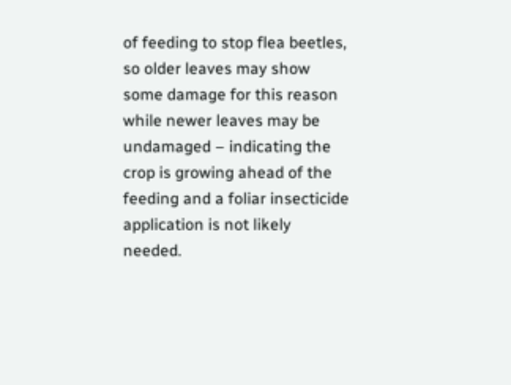of feeding to stop flea beetles, so older leaves may show some damage for this reason while newer leaves may be undamaged – indicating the crop is growing ahead of the feeding and a foliar insecticide application is not likely needed.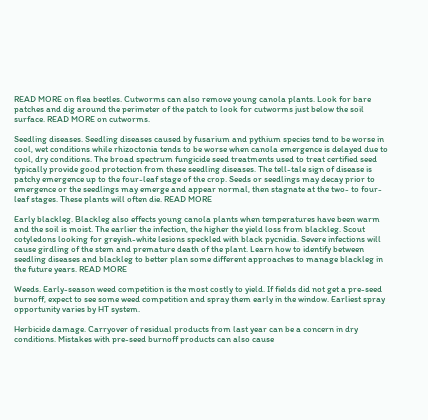READ MORE on flea beetles. Cutworms can also remove young canola plants. Look for bare patches and dig around the perimeter of the patch to look for cutworms just below the soil surface. READ MORE on cutworms.

Seedling diseases. Seedling diseases caused by fusarium and pythium species tend to be worse in cool, wet conditions while rhizoctonia tends to be worse when canola emergence is delayed due to cool, dry conditions. The broad spectrum fungicide seed treatments used to treat certified seed typically provide good protection from these seedling diseases. The tell-tale sign of disease is patchy emergence up to the four-leaf stage of the crop. Seeds or seedlings may decay prior to emergence or the seedlings may emerge and appear normal, then stagnate at the two- to four-leaf stages. These plants will often die. READ MORE

Early blackleg. Blackleg also effects young canola plants when temperatures have been warm and the soil is moist. The earlier the infection, the higher the yield loss from blackleg. Scout cotyledons looking for greyish-white lesions speckled with black pycnidia. Severe infections will cause girdling of the stem and premature death of the plant. Learn how to identify between seedling diseases and blackleg to better plan some different approaches to manage blackleg in the future years. READ MORE

Weeds. Early-season weed competition is the most costly to yield. If fields did not get a pre-seed burnoff, expect to see some weed competition and spray them early in the window. Earliest spray opportunity varies by HT system.

Herbicide damage. Carryover of residual products from last year can be a concern in dry conditions. Mistakes with pre-seed burnoff products can also cause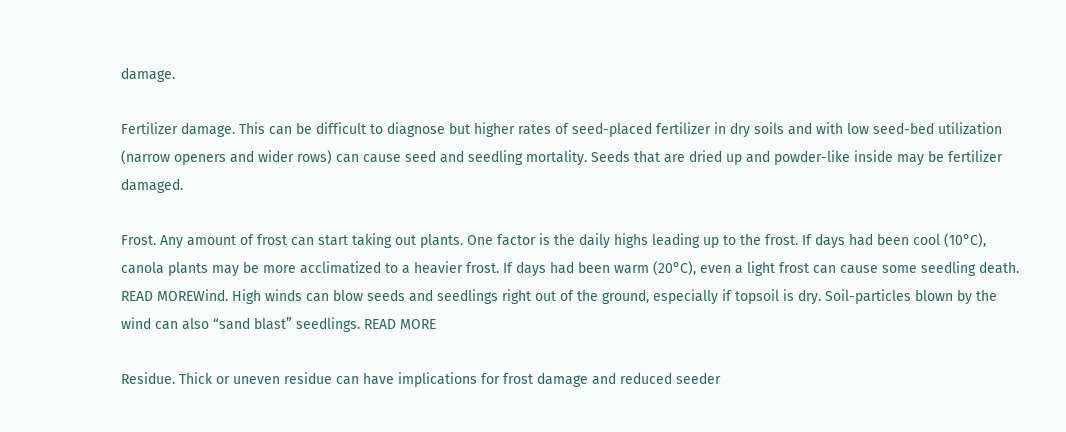damage.

Fertilizer damage. This can be difficult to diagnose but higher rates of seed-placed fertilizer in dry soils and with low seed-bed utilization (narrow openers and wider rows) can cause seed and seedling mortality. Seeds that are dried up and powder-like inside may be fertilizer damaged.

Frost. Any amount of frost can start taking out plants. One factor is the daily highs leading up to the frost. If days had been cool (10°C), canola plants may be more acclimatized to a heavier frost. If days had been warm (20°C), even a light frost can cause some seedling death. READ MOREWind. High winds can blow seeds and seedlings right out of the ground, especially if topsoil is dry. Soil-particles blown by the wind can also “sand blast” seedlings. READ MORE

Residue. Thick or uneven residue can have implications for frost damage and reduced seeder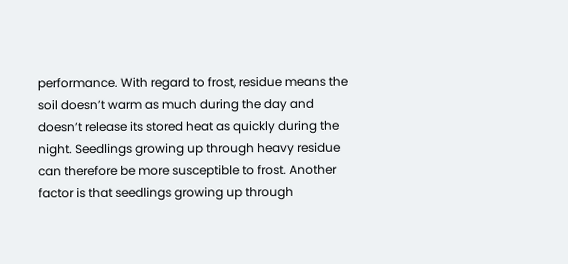performance. With regard to frost, residue means the soil doesn’t warm as much during the day and doesn’t release its stored heat as quickly during the night. Seedlings growing up through heavy residue can therefore be more susceptible to frost. Another factor is that seedlings growing up through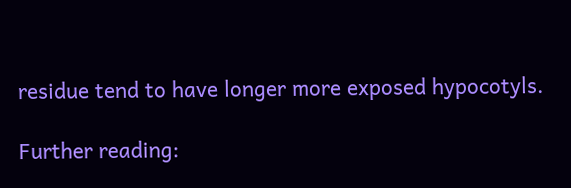residue tend to have longer more exposed hypocotyls.

Further reading: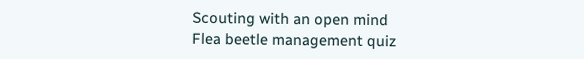Scouting with an open mind
Flea beetle management quiz